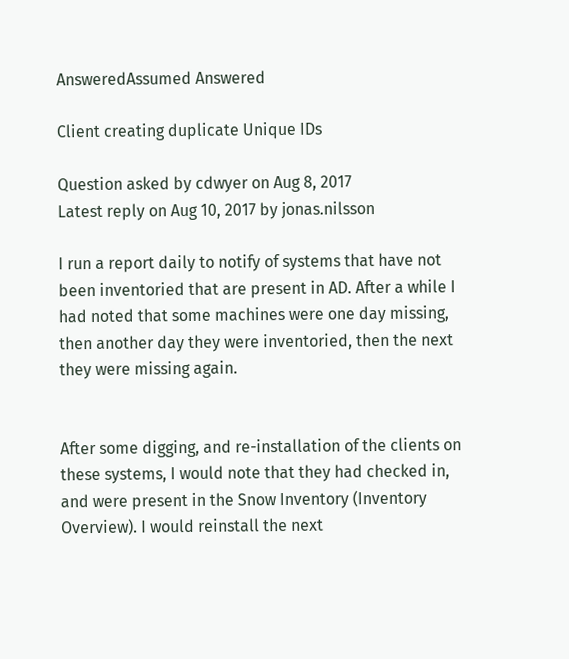AnsweredAssumed Answered

Client creating duplicate Unique IDs

Question asked by cdwyer on Aug 8, 2017
Latest reply on Aug 10, 2017 by jonas.nilsson

I run a report daily to notify of systems that have not been inventoried that are present in AD. After a while I had noted that some machines were one day missing, then another day they were inventoried, then the next they were missing again.


After some digging, and re-installation of the clients on these systems, I would note that they had checked in, and were present in the Snow Inventory (Inventory Overview). I would reinstall the next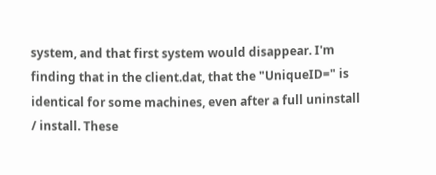system, and that first system would disappear. I'm finding that in the client.dat, that the "UniqueID=" is identical for some machines, even after a full uninstall / install. These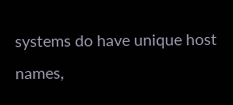systems do have unique host names,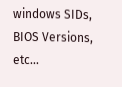windows SIDs, BIOS Versions, etc...